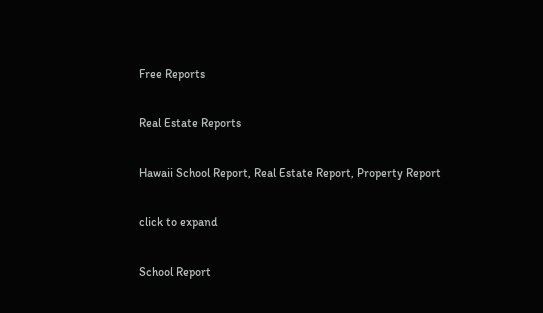Free Reports

Real Estate Reports

Hawaii School Report, Real Estate Report, Property Report

click to expand

School Report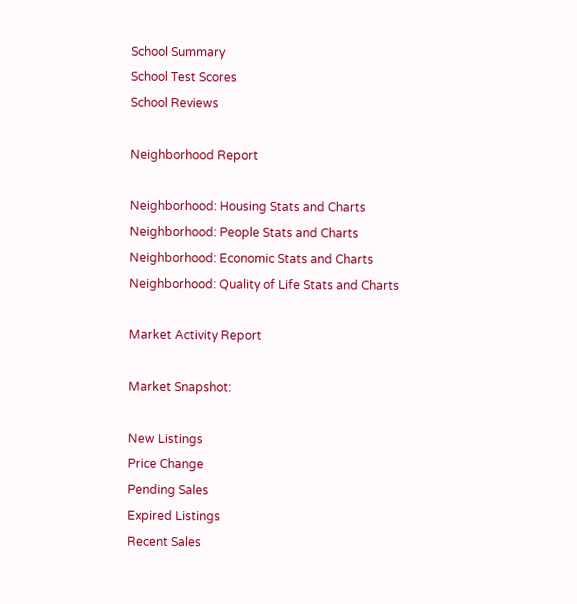School Summary
School Test Scores
School Reviews

Neighborhood Report

Neighborhood: Housing Stats and Charts
Neighborhood: People Stats and Charts
Neighborhood: Economic Stats and Charts
Neighborhood: Quality of Life Stats and Charts

Market Activity Report

Market Snapshot:

New Listings
Price Change
Pending Sales
Expired Listings
Recent Sales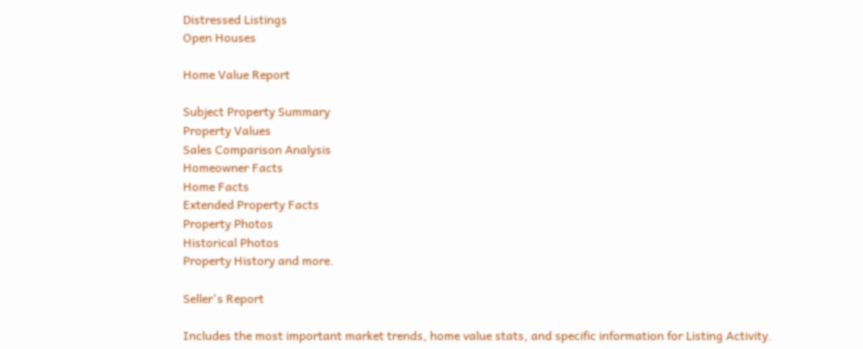Distressed Listings
Open Houses

Home Value Report

Subject Property Summary
Property Values
Sales Comparison Analysis
Homeowner Facts
Home Facts
Extended Property Facts
Property Photos
Historical Photos
Property History and more.

Seller's Report

Includes the most important market trends, home value stats, and specific information for Listing Activity.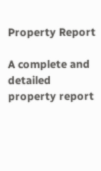Property Report

A complete and detailed property report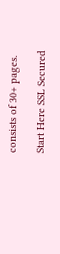consists of 30+ pages.

Start Here SSL Secured